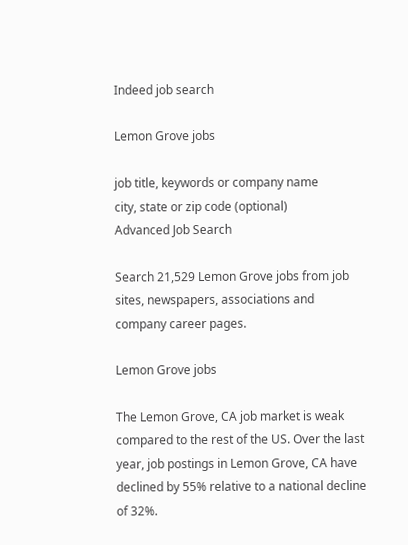Indeed job search

Lemon Grove jobs

job title, keywords or company name
city, state or zip code (optional)
Advanced Job Search

Search 21,529 Lemon Grove jobs from job sites, newspapers, associations and company career pages.

Lemon Grove jobs

The Lemon Grove, CA job market is weak compared to the rest of the US. Over the last year, job postings in Lemon Grove, CA have declined by 55% relative to a national decline of 32%.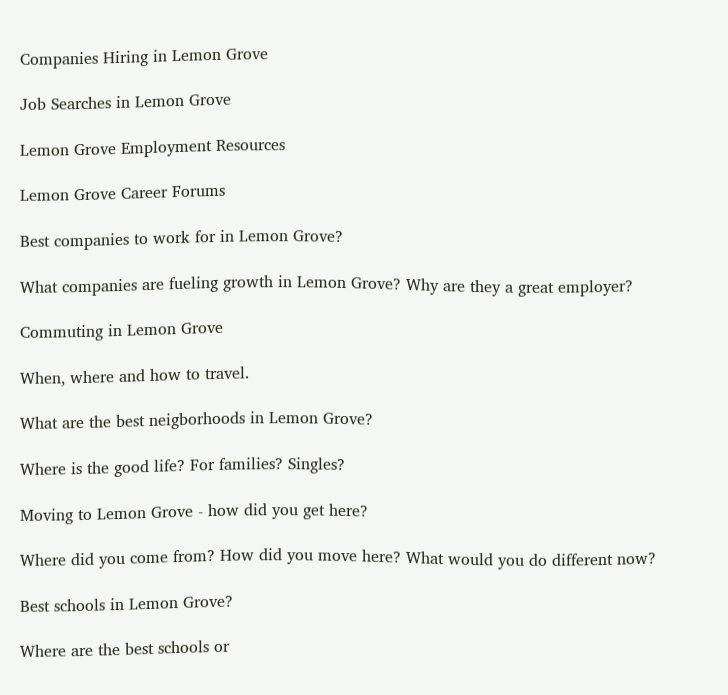Companies Hiring in Lemon Grove

Job Searches in Lemon Grove

Lemon Grove Employment Resources

Lemon Grove Career Forums

Best companies to work for in Lemon Grove?

What companies are fueling growth in Lemon Grove? Why are they a great employer?

Commuting in Lemon Grove

When, where and how to travel.

What are the best neigborhoods in Lemon Grove?

Where is the good life? For families? Singles?

Moving to Lemon Grove - how did you get here?

Where did you come from? How did you move here? What would you do different now?

Best schools in Lemon Grove?

Where are the best schools or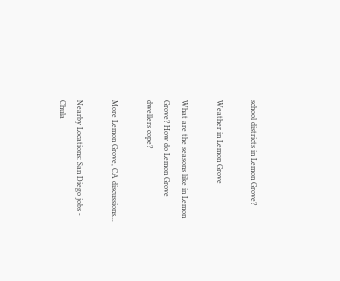school districts in Lemon Grove?

Weather in Lemon Grove

What are the seasons like in Lemon Grove? How do Lemon Grove dwellers cope?

More Lemon Grove, CA discussions...

Nearby Locations: San Diego jobs - Chula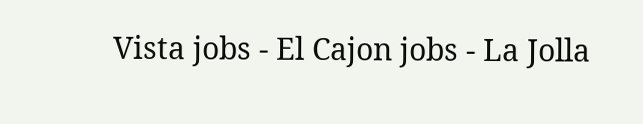Vista jobs - El Cajon jobs - La Jolla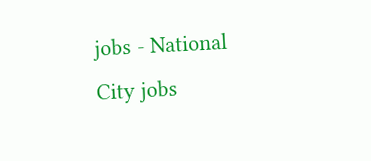jobs - National City jobs